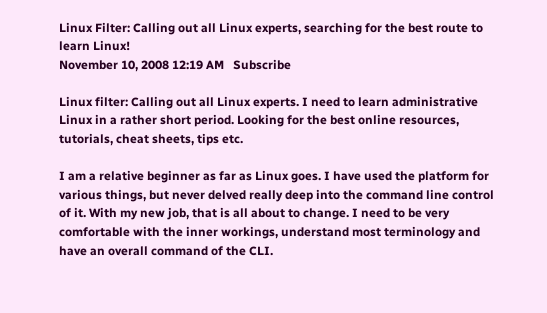Linux Filter: Calling out all Linux experts, searching for the best route to learn Linux!
November 10, 2008 12:19 AM   Subscribe

Linux filter: Calling out all Linux experts. I need to learn administrative Linux in a rather short period. Looking for the best online resources, tutorials, cheat sheets, tips etc.

I am a relative beginner as far as Linux goes. I have used the platform for various things, but never delved really deep into the command line control of it. With my new job, that is all about to change. I need to be very comfortable with the inner workings, understand most terminology and have an overall command of the CLI.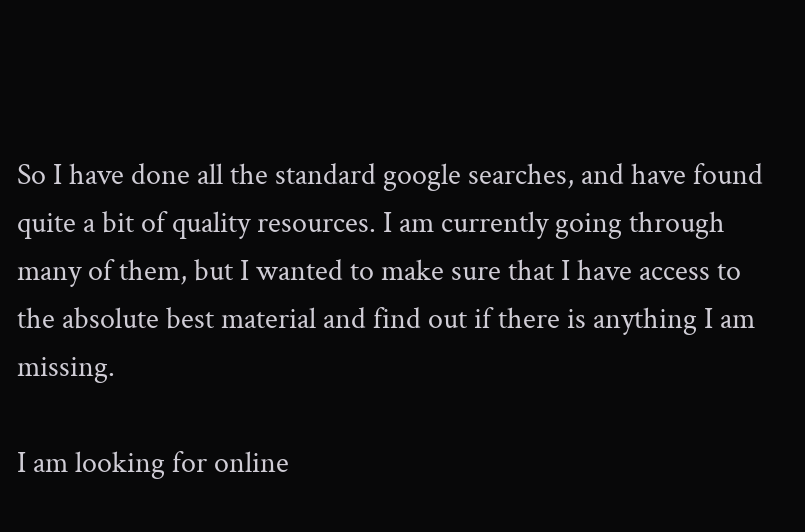So I have done all the standard google searches, and have found quite a bit of quality resources. I am currently going through many of them, but I wanted to make sure that I have access to the absolute best material and find out if there is anything I am missing.

I am looking for online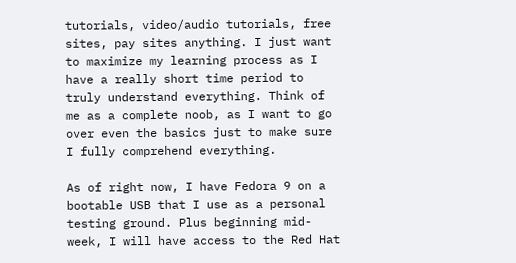tutorials, video/audio tutorials, free sites, pay sites anything. I just want to maximize my learning process as I have a really short time period to truly understand everything. Think of me as a complete noob, as I want to go over even the basics just to make sure I fully comprehend everything.

As of right now, I have Fedora 9 on a bootable USB that I use as a personal testing ground. Plus beginning mid-week, I will have access to the Red Hat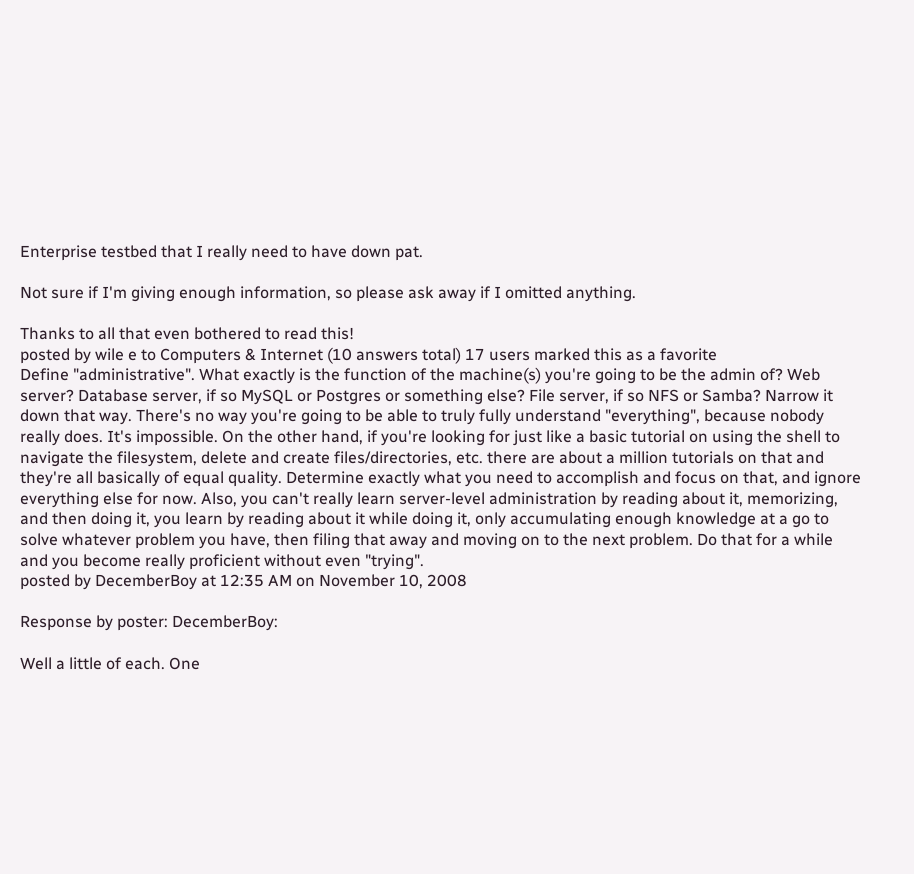Enterprise testbed that I really need to have down pat.

Not sure if I'm giving enough information, so please ask away if I omitted anything.

Thanks to all that even bothered to read this!
posted by wile e to Computers & Internet (10 answers total) 17 users marked this as a favorite
Define "administrative". What exactly is the function of the machine(s) you're going to be the admin of? Web server? Database server, if so MySQL or Postgres or something else? File server, if so NFS or Samba? Narrow it down that way. There's no way you're going to be able to truly fully understand "everything", because nobody really does. It's impossible. On the other hand, if you're looking for just like a basic tutorial on using the shell to navigate the filesystem, delete and create files/directories, etc. there are about a million tutorials on that and they're all basically of equal quality. Determine exactly what you need to accomplish and focus on that, and ignore everything else for now. Also, you can't really learn server-level administration by reading about it, memorizing, and then doing it, you learn by reading about it while doing it, only accumulating enough knowledge at a go to solve whatever problem you have, then filing that away and moving on to the next problem. Do that for a while and you become really proficient without even "trying".
posted by DecemberBoy at 12:35 AM on November 10, 2008

Response by poster: DecemberBoy:

Well a little of each. One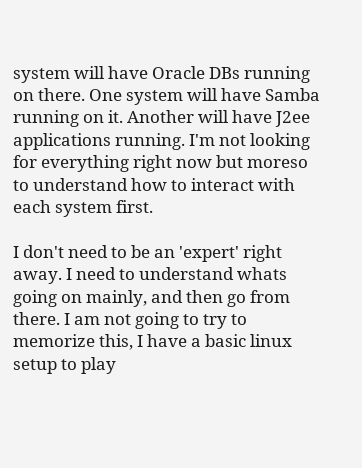system will have Oracle DBs running on there. One system will have Samba running on it. Another will have J2ee applications running. I'm not looking for everything right now but moreso to understand how to interact with each system first.

I don't need to be an 'expert' right away. I need to understand whats going on mainly, and then go from there. I am not going to try to memorize this, I have a basic linux setup to play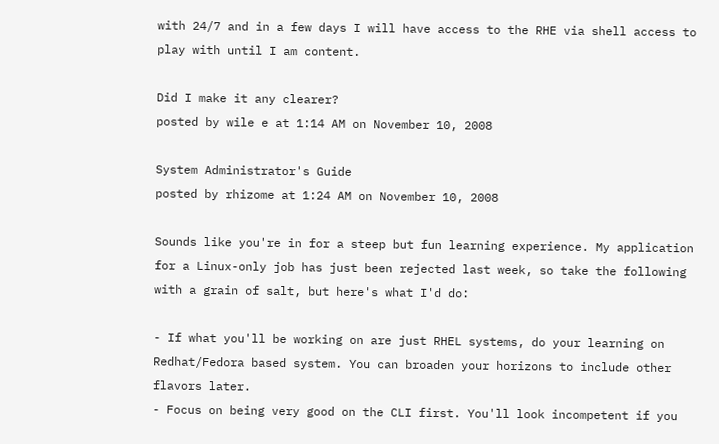with 24/7 and in a few days I will have access to the RHE via shell access to play with until I am content.

Did I make it any clearer?
posted by wile e at 1:14 AM on November 10, 2008

System Administrator's Guide
posted by rhizome at 1:24 AM on November 10, 2008

Sounds like you're in for a steep but fun learning experience. My application for a Linux-only job has just been rejected last week, so take the following with a grain of salt, but here's what I'd do:

- If what you'll be working on are just RHEL systems, do your learning on Redhat/Fedora based system. You can broaden your horizons to include other flavors later.
- Focus on being very good on the CLI first. You'll look incompetent if you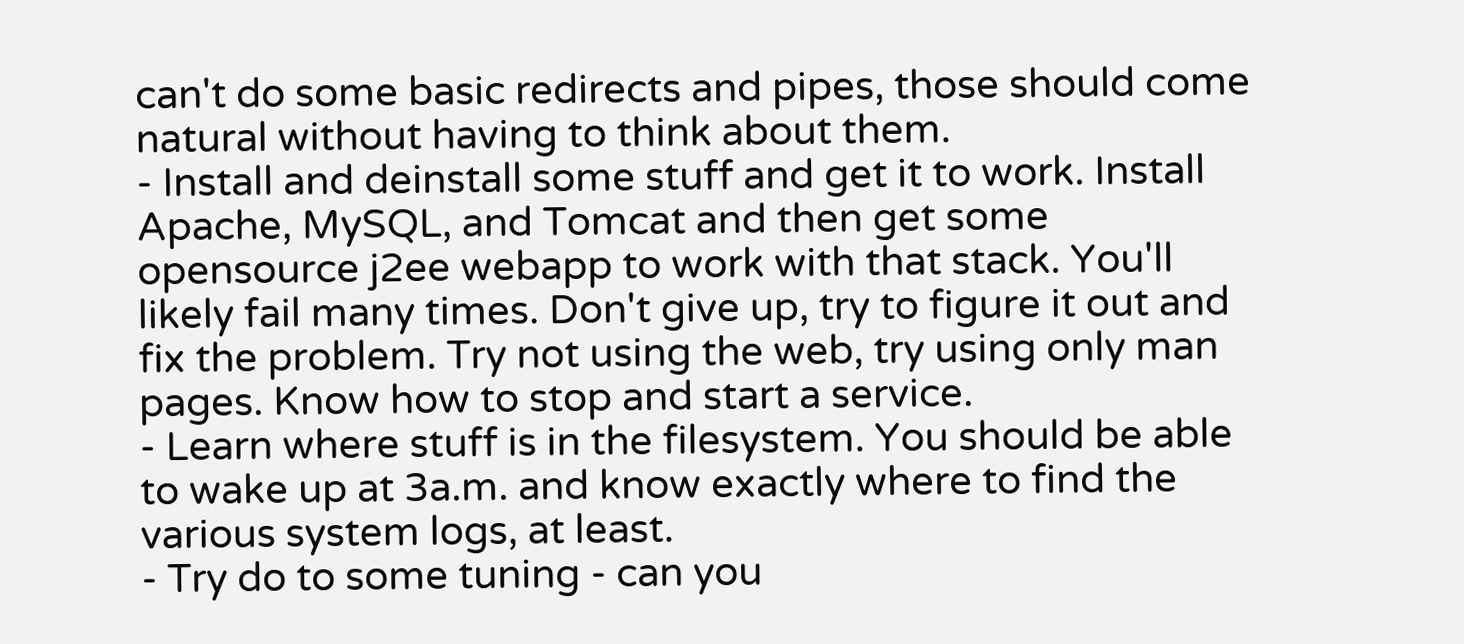can't do some basic redirects and pipes, those should come natural without having to think about them.
- Install and deinstall some stuff and get it to work. Install Apache, MySQL, and Tomcat and then get some opensource j2ee webapp to work with that stack. You'll likely fail many times. Don't give up, try to figure it out and fix the problem. Try not using the web, try using only man pages. Know how to stop and start a service.
- Learn where stuff is in the filesystem. You should be able to wake up at 3a.m. and know exactly where to find the various system logs, at least.
- Try do to some tuning - can you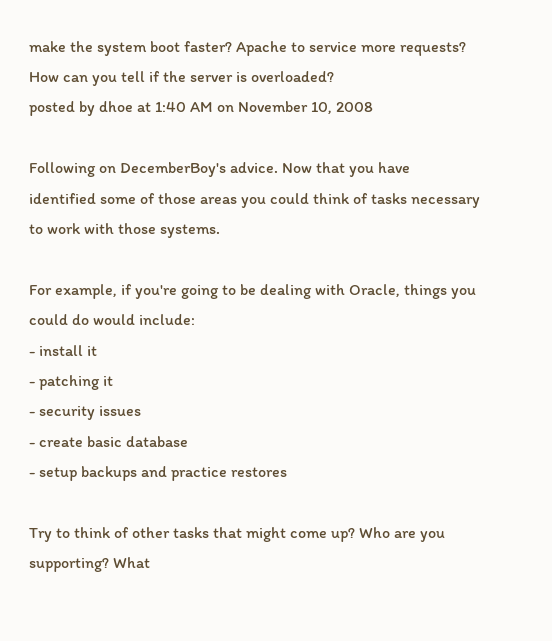make the system boot faster? Apache to service more requests? How can you tell if the server is overloaded?
posted by dhoe at 1:40 AM on November 10, 2008

Following on DecemberBoy's advice. Now that you have identified some of those areas you could think of tasks necessary to work with those systems.

For example, if you're going to be dealing with Oracle, things you could do would include:
- install it
- patching it
- security issues
- create basic database
- setup backups and practice restores

Try to think of other tasks that might come up? Who are you supporting? What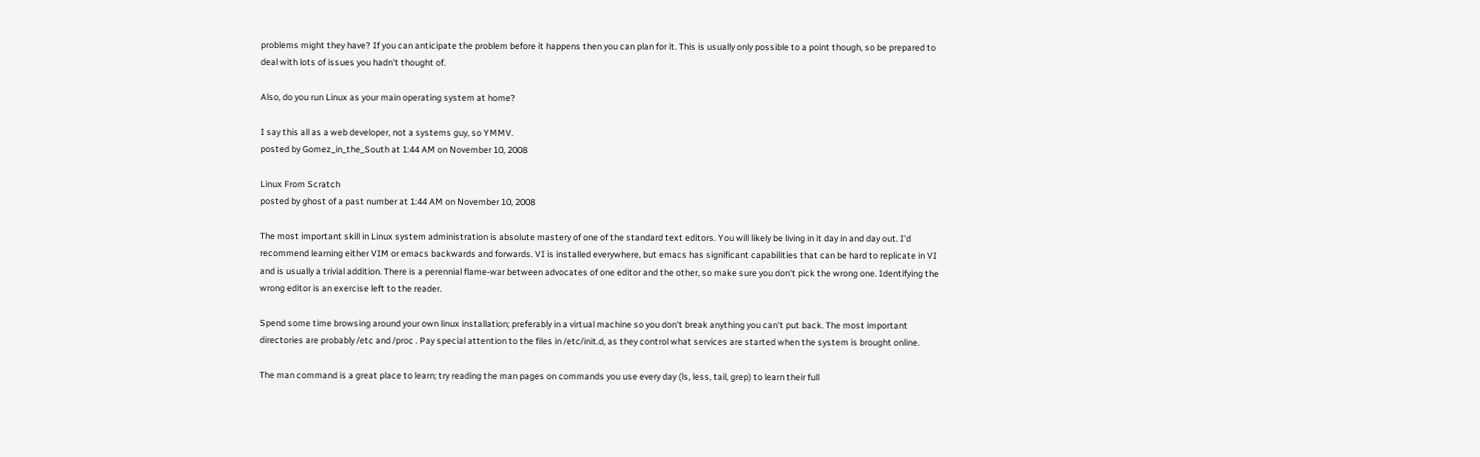problems might they have? If you can anticipate the problem before it happens then you can plan for it. This is usually only possible to a point though, so be prepared to deal with lots of issues you hadn't thought of.

Also, do you run Linux as your main operating system at home?

I say this all as a web developer, not a systems guy, so YMMV.
posted by Gomez_in_the_South at 1:44 AM on November 10, 2008

Linux From Scratch
posted by ghost of a past number at 1:44 AM on November 10, 2008

The most important skill in Linux system administration is absolute mastery of one of the standard text editors. You will likely be living in it day in and day out. I'd recommend learning either VIM or emacs backwards and forwards. VI is installed everywhere, but emacs has significant capabilities that can be hard to replicate in VI and is usually a trivial addition. There is a perennial flame-war between advocates of one editor and the other, so make sure you don't pick the wrong one. Identifying the wrong editor is an exercise left to the reader.

Spend some time browsing around your own linux installation; preferably in a virtual machine so you don't break anything you can't put back. The most important directories are probably /etc and /proc . Pay special attention to the files in /etc/init.d, as they control what services are started when the system is brought online.

The man command is a great place to learn; try reading the man pages on commands you use every day (ls, less, tail, grep) to learn their full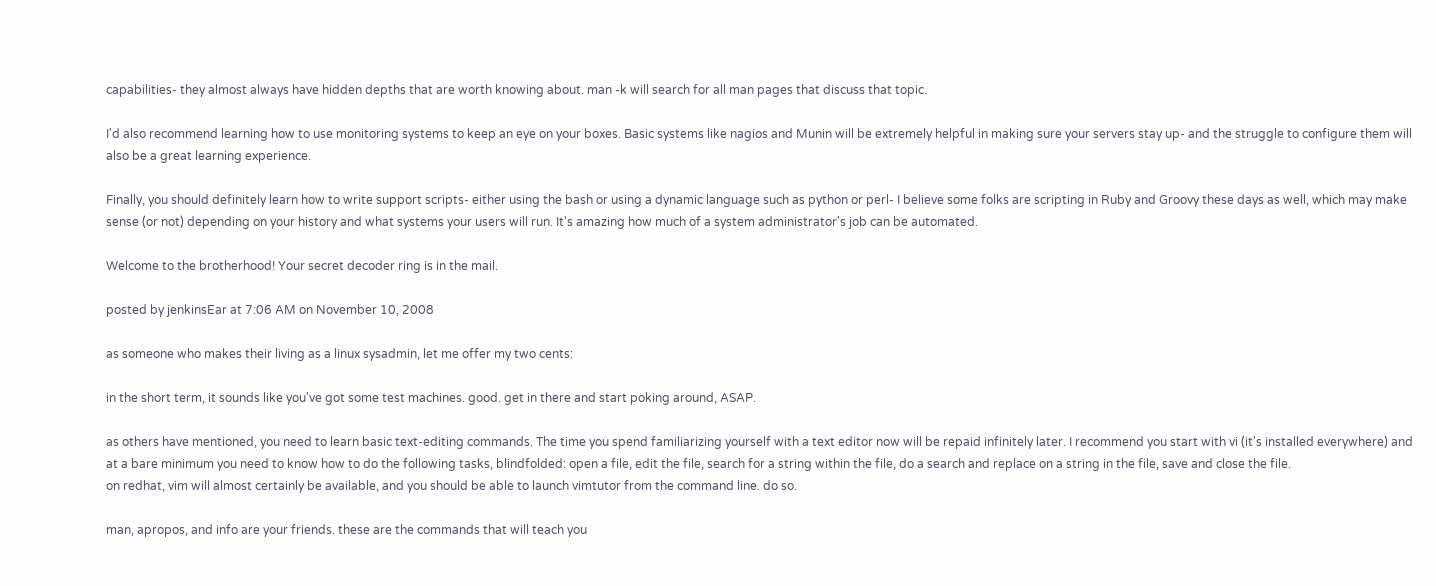capabilities- they almost always have hidden depths that are worth knowing about. man -k will search for all man pages that discuss that topic.

I'd also recommend learning how to use monitoring systems to keep an eye on your boxes. Basic systems like nagios and Munin will be extremely helpful in making sure your servers stay up- and the struggle to configure them will also be a great learning experience.

Finally, you should definitely learn how to write support scripts- either using the bash or using a dynamic language such as python or perl- I believe some folks are scripting in Ruby and Groovy these days as well, which may make sense (or not) depending on your history and what systems your users will run. It's amazing how much of a system administrator's job can be automated.

Welcome to the brotherhood! Your secret decoder ring is in the mail.

posted by jenkinsEar at 7:06 AM on November 10, 2008

as someone who makes their living as a linux sysadmin, let me offer my two cents:

in the short term, it sounds like you've got some test machines. good. get in there and start poking around, ASAP.

as others have mentioned, you need to learn basic text-editing commands. The time you spend familiarizing yourself with a text editor now will be repaid infinitely later. I recommend you start with vi (it's installed everywhere) and at a bare minimum you need to know how to do the following tasks, blindfolded: open a file, edit the file, search for a string within the file, do a search and replace on a string in the file, save and close the file.
on redhat, vim will almost certainly be available, and you should be able to launch vimtutor from the command line. do so.

man, apropos, and info are your friends. these are the commands that will teach you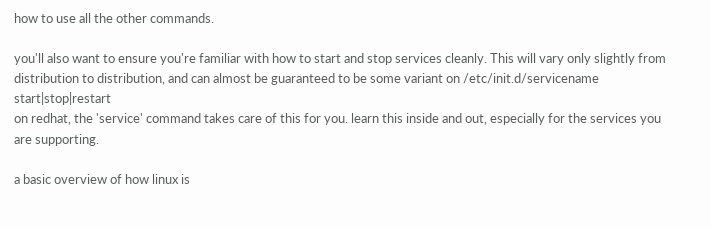how to use all the other commands.

you'll also want to ensure you're familiar with how to start and stop services cleanly. This will vary only slightly from distribution to distribution, and can almost be guaranteed to be some variant on /etc/init.d/servicename start|stop|restart
on redhat, the 'service' command takes care of this for you. learn this inside and out, especially for the services you are supporting.

a basic overview of how linux is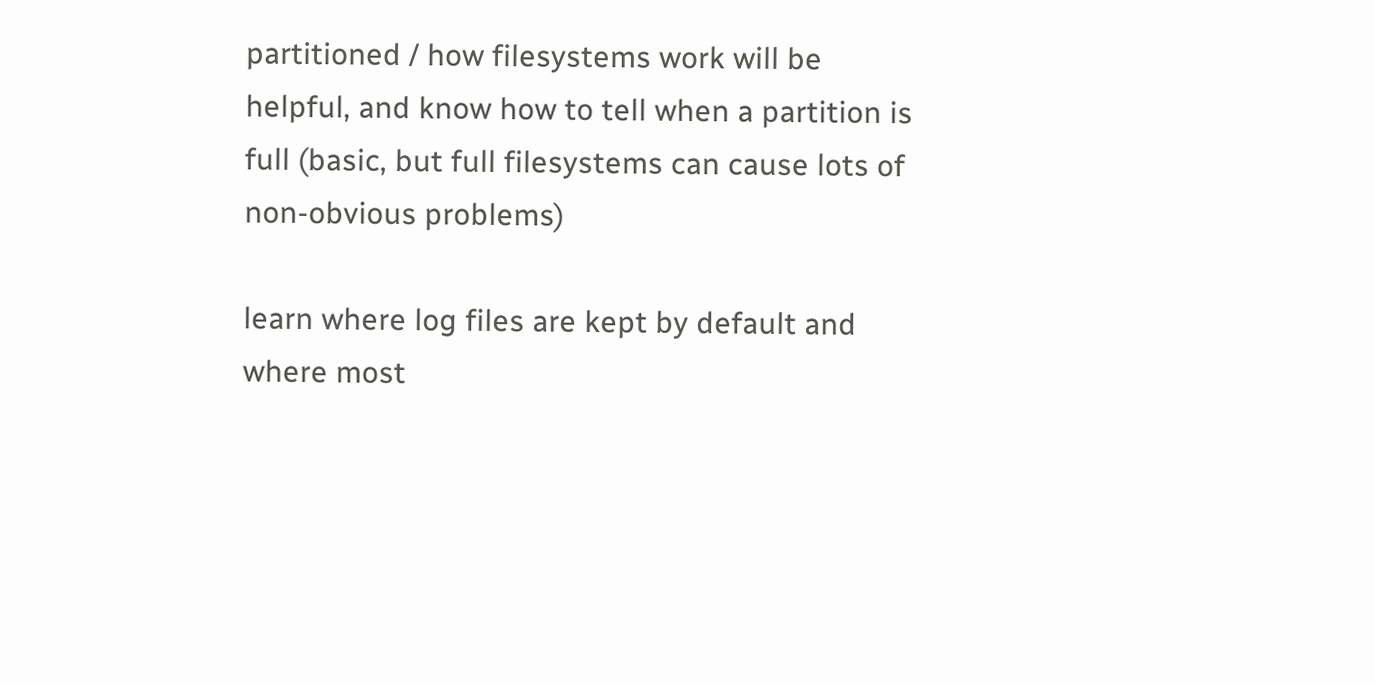partitioned / how filesystems work will be helpful, and know how to tell when a partition is full (basic, but full filesystems can cause lots of non-obvious problems)

learn where log files are kept by default and where most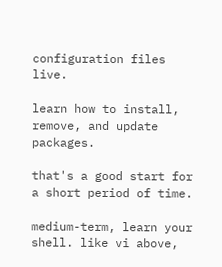configuration files live.

learn how to install, remove, and update packages.

that's a good start for a short period of time.

medium-term, learn your shell. like vi above,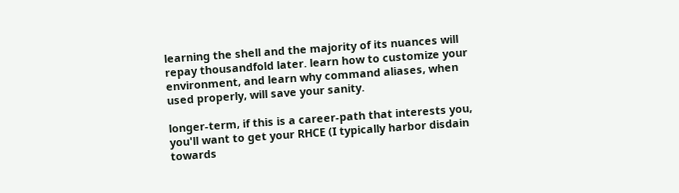learning the shell and the majority of its nuances will repay thousandfold later. learn how to customize your environment, and learn why command aliases, when used properly, will save your sanity.

longer-term, if this is a career-path that interests you, you'll want to get your RHCE (I typically harbor disdain towards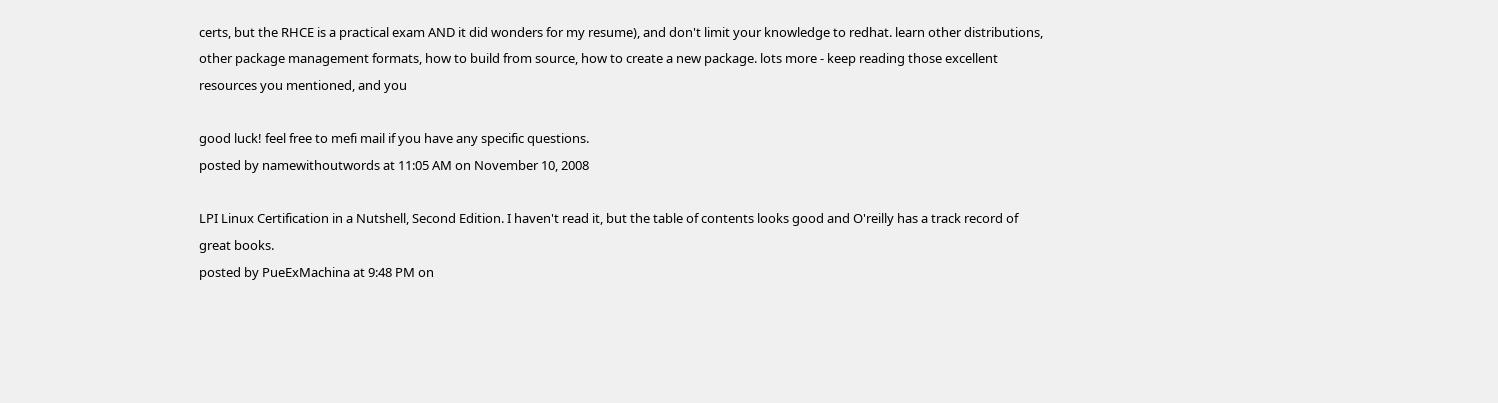certs, but the RHCE is a practical exam AND it did wonders for my resume), and don't limit your knowledge to redhat. learn other distributions, other package management formats, how to build from source, how to create a new package. lots more - keep reading those excellent resources you mentioned, and you

good luck! feel free to mefi mail if you have any specific questions.
posted by namewithoutwords at 11:05 AM on November 10, 2008

LPI Linux Certification in a Nutshell, Second Edition. I haven't read it, but the table of contents looks good and O'reilly has a track record of great books.
posted by PueExMachina at 9:48 PM on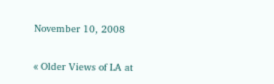November 10, 2008

« Older Views of LA at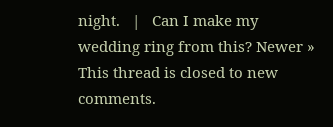night.   |   Can I make my wedding ring from this? Newer »
This thread is closed to new comments.